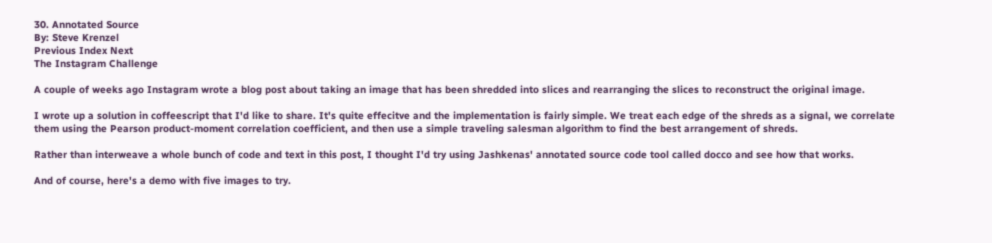30. Annotated Source
By: Steve Krenzel
Previous Index Next
The Instagram Challenge

A couple of weeks ago Instagram wrote a blog post about taking an image that has been shredded into slices and rearranging the slices to reconstruct the original image.

I wrote up a solution in coffeescript that I'd like to share. It's quite effecitve and the implementation is fairly simple. We treat each edge of the shreds as a signal, we correlate them using the Pearson product-moment correlation coefficient, and then use a simple traveling salesman algorithm to find the best arrangement of shreds.

Rather than interweave a whole bunch of code and text in this post, I thought I'd try using Jashkenas' annotated source code tool called docco and see how that works.

And of course, here's a demo with five images to try.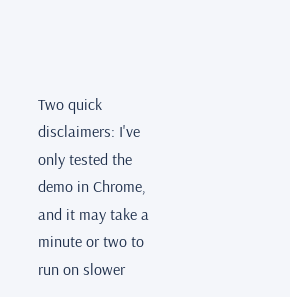Two quick disclaimers: I've only tested the demo in Chrome, and it may take a minute or two to run on slower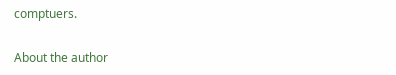comptuers.

About the author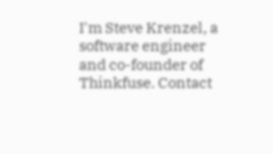I'm Steve Krenzel, a software engineer and co-founder of Thinkfuse. Contact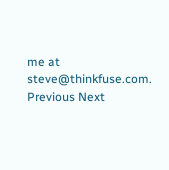me at steve@thinkfuse.com.
Previous Next